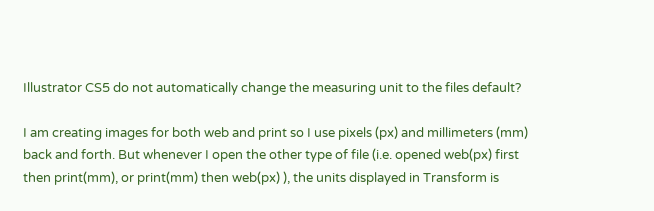Illustrator CS5 do not automatically change the measuring unit to the files default?

I am creating images for both web and print so I use pixels (px) and millimeters (mm) back and forth. But whenever I open the other type of file (i.e. opened web(px) first then print(mm), or print(mm) then web(px) ), the units displayed in Transform is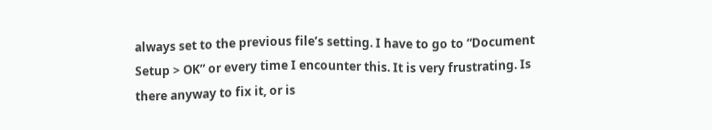always set to the previous file’s setting. I have to go to “Document Setup > OK” or every time I encounter this. It is very frustrating. Is there anyway to fix it, or is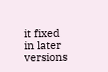it fixed in later versions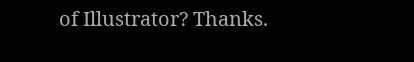of Illustrator? Thanks.